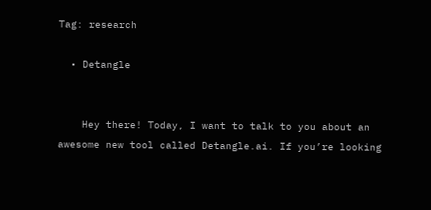Tag: research

  • Detangle


    Hey there! Today, I want to talk to you about an awesome new tool called Detangle.ai. If you’re looking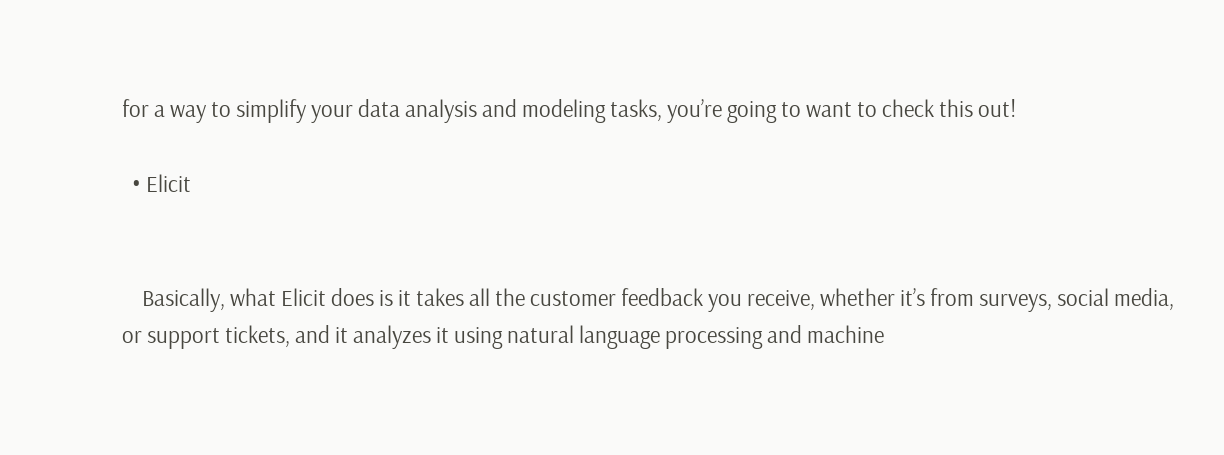for a way to simplify your data analysis and modeling tasks, you’re going to want to check this out!

  • Elicit


    Basically, what Elicit does is it takes all the customer feedback you receive, whether it’s from surveys, social media, or support tickets, and it analyzes it using natural language processing and machine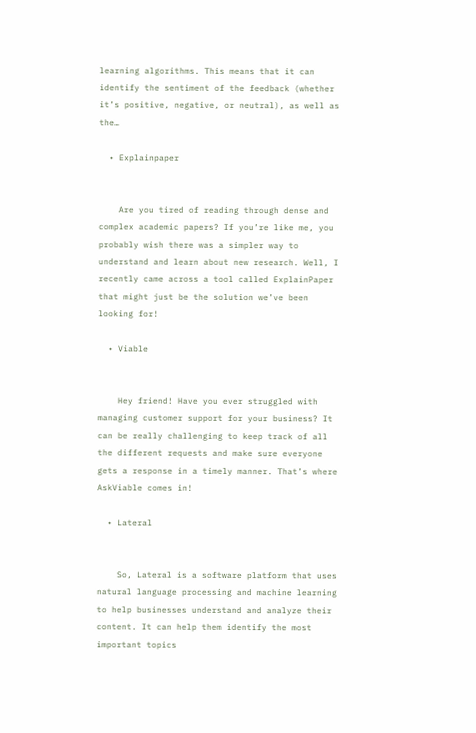learning algorithms. This means that it can identify the sentiment of the feedback (whether it’s positive, negative, or neutral), as well as the…

  • Explainpaper


    Are you tired of reading through dense and complex academic papers? If you’re like me, you probably wish there was a simpler way to understand and learn about new research. Well, I recently came across a tool called ExplainPaper that might just be the solution we’ve been looking for!

  • Viable


    Hey friend! Have you ever struggled with managing customer support for your business? It can be really challenging to keep track of all the different requests and make sure everyone gets a response in a timely manner. That’s where AskViable comes in!

  • Lateral


    So, Lateral is a software platform that uses natural language processing and machine learning to help businesses understand and analyze their content. It can help them identify the most important topics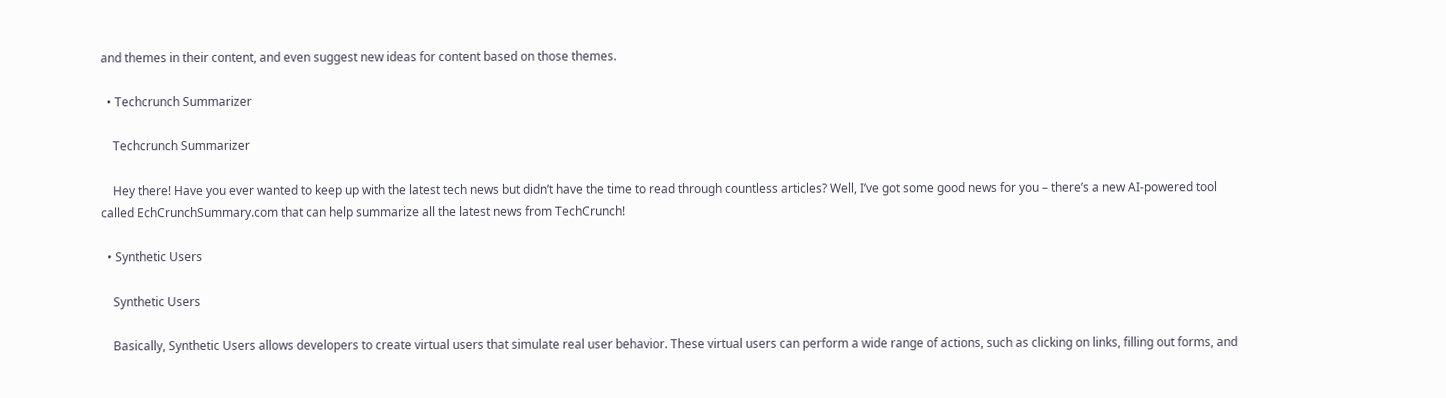and themes in their content, and even suggest new ideas for content based on those themes.

  • Techcrunch Summarizer

    Techcrunch Summarizer

    Hey there! Have you ever wanted to keep up with the latest tech news but didn’t have the time to read through countless articles? Well, I’ve got some good news for you – there’s a new AI-powered tool called EchCrunchSummary.com that can help summarize all the latest news from TechCrunch!

  • Synthetic Users

    Synthetic Users

    Basically, Synthetic Users allows developers to create virtual users that simulate real user behavior. These virtual users can perform a wide range of actions, such as clicking on links, filling out forms, and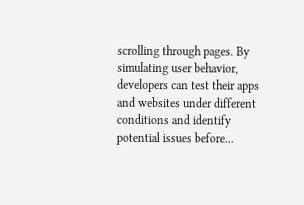scrolling through pages. By simulating user behavior, developers can test their apps and websites under different conditions and identify potential issues before…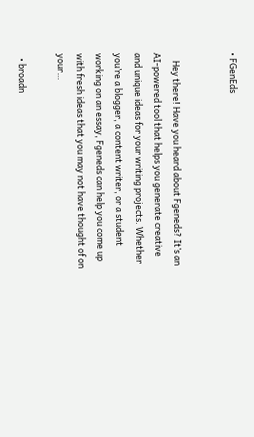• FGenEds


    Hey there! Have you heard about Fgeneds? It’s an AI-powered tool that helps you generate creative and unique ideas for your writing projects. Whether you’re a blogger, a content writer, or a student working on an essay, Fgeneds can help you come up with fresh ideas that you may not have thought of on your…

  • broadn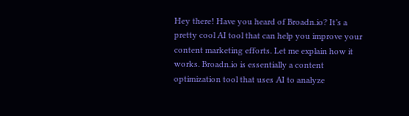Hey there! Have you heard of Broadn.io? It’s a pretty cool AI tool that can help you improve your content marketing efforts. Let me explain how it works. Broadn.io is essentially a content optimization tool that uses AI to analyze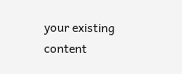your existing content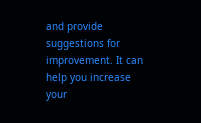and provide suggestions for improvement. It can help you increase your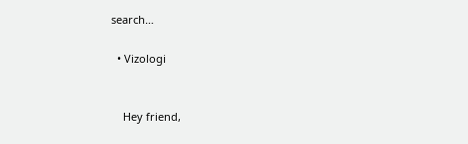search…

  • Vizologi


    Hey friend,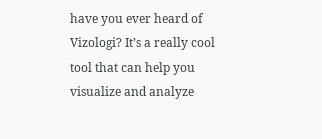have you ever heard of Vizologi? It’s a really cool tool that can help you visualize and analyze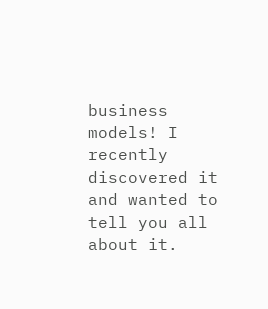business models! I recently discovered it and wanted to tell you all about it.